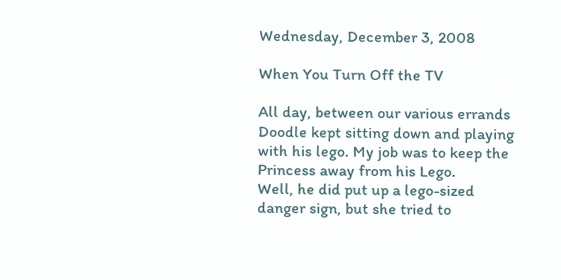Wednesday, December 3, 2008

When You Turn Off the TV

All day, between our various errands Doodle kept sitting down and playing with his lego. My job was to keep the Princess away from his Lego.
Well, he did put up a lego-sized danger sign, but she tried to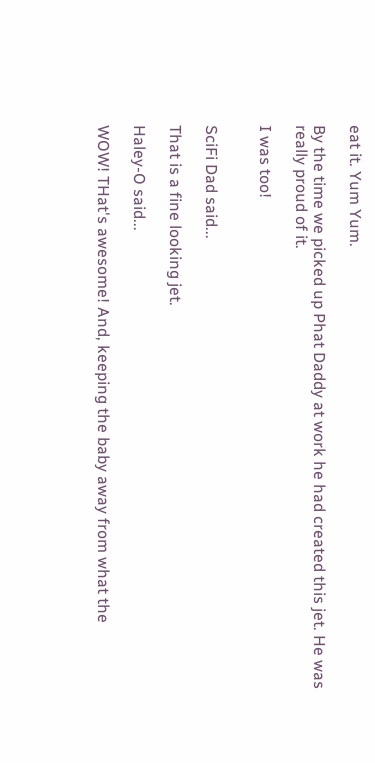eat it. Yum Yum.

By the time we picked up Phat Daddy at work he had created this jet. He was really proud of it.

I was too!


SciFi Dad said...

That is a fine looking jet.

Haley-O said...

WOW! THat's awesome! And, keeping the baby away from what the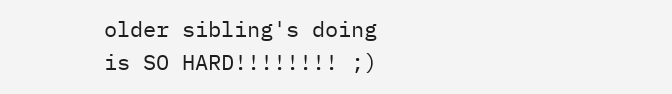older sibling's doing is SO HARD!!!!!!!! ;)